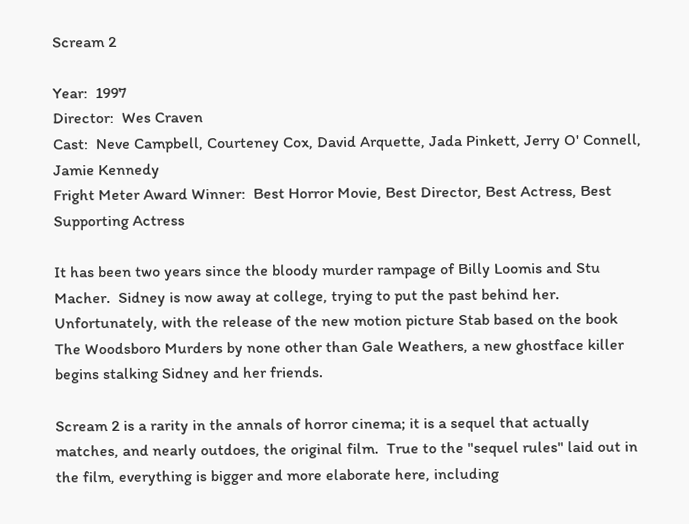Scream 2

Year:  1997
Director:  Wes Craven
Cast:  Neve Campbell, Courteney Cox, David Arquette, Jada Pinkett, Jerry O' Connell, Jamie Kennedy
Fright Meter Award Winner:  Best Horror Movie, Best Director, Best Actress, Best Supporting Actress

It has been two years since the bloody murder rampage of Billy Loomis and Stu Macher.  Sidney is now away at college, trying to put the past behind her.  Unfortunately, with the release of the new motion picture Stab based on the book The Woodsboro Murders by none other than Gale Weathers, a new ghostface killer begins stalking Sidney and her friends.

Scream 2 is a rarity in the annals of horror cinema; it is a sequel that actually matches, and nearly outdoes, the original film.  True to the "sequel rules" laid out in the film, everything is bigger and more elaborate here, including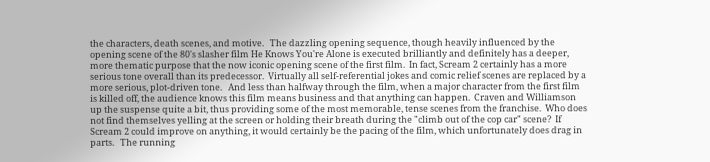the characters, death scenes, and motive.   The dazzling opening sequence, though heavily influenced by the opening scene of the 80's slasher film He Knows You're Alone is executed brilliantly and definitely has a deeper, more thematic purpose that the now iconic opening scene of the first film.  In fact, Scream 2 certainly has a more serious tone overall than its predecessor.  Virtually all self-referential jokes and comic relief scenes are replaced by a more serious, plot-driven tone.   And less than halfway through the film, when a major character from the first film is killed off, the audience knows this film means business and that anything can happen.  Craven and Williamson up the suspense quite a bit, thus providing some of the most memorable, tense scenes from the franchise.  Who does not find themselves yelling at the screen or holding their breath during the "climb out of the cop car" scene?  If Scream 2 could improve on anything, it would certainly be the pacing of the film, which unfortunately does drag in parts.   The running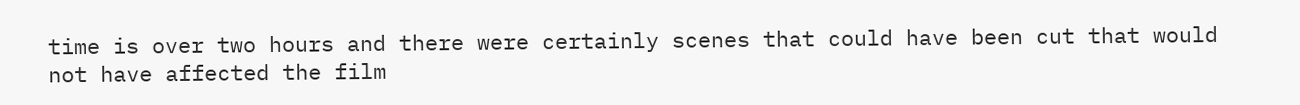time is over two hours and there were certainly scenes that could have been cut that would not have affected the film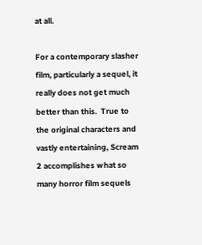at all.

For a contemporary slasher film, particularly a sequel, it really does not get much better than this.  True to the original characters and vastly entertaining, Scream 2 accomplishes what so many horror film sequels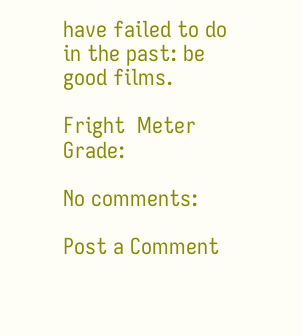have failed to do in the past: be good films.

Fright  Meter Grade:

No comments:

Post a Comment